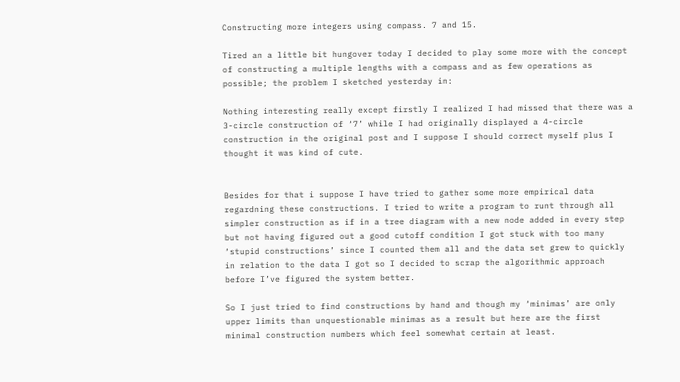Constructing more integers using compass. 7 and 15.

Tired an a little bit hungover today I decided to play some more with the concept of constructing a multiple lengths with a compass and as few operations as possible; the problem I sketched yesterday in:

Nothing interesting really except firstly I realized I had missed that there was a 3-circle construction of ‘7’ while I had originally displayed a 4-circle construction in the original post and I suppose I should correct myself plus I thought it was kind of cute.


Besides for that i suppose I have tried to gather some more empirical data regardning these constructions. I tried to write a program to runt through all simpler construction as if in a tree diagram with a new node added in every step but not having figured out a good cutoff condition I got stuck with too many ‘stupid constructions’ since I counted them all and the data set grew to quickly in relation to the data I got so I decided to scrap the algorithmic approach before I’ve figured the system better.

So I just tried to find constructions by hand and though my ‘minimas’ are only upper limits than unquestionable minimas as a result but here are the first minimal construction numbers which feel somewhat certain at least.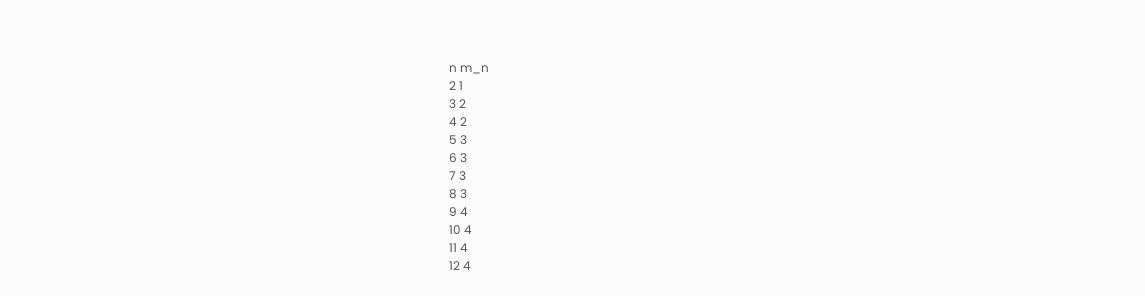n m_n
2 1
3 2
4 2
5 3
6 3
7 3
8 3
9 4
10 4
11 4
12 4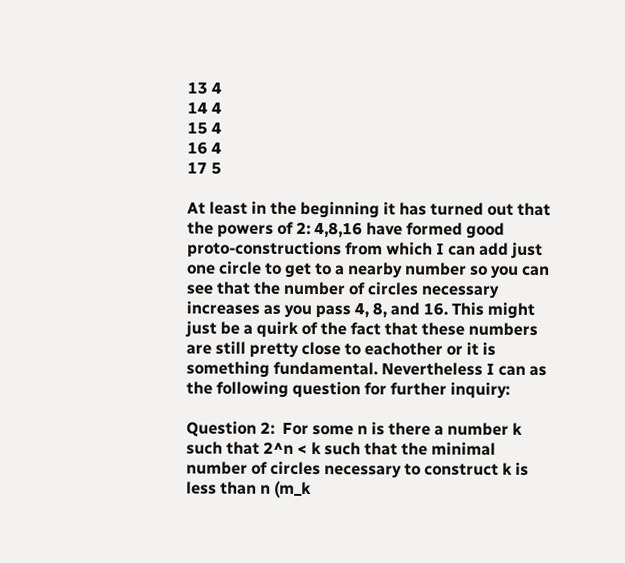13 4
14 4
15 4
16 4
17 5

At least in the beginning it has turned out that the powers of 2: 4,8,16 have formed good proto-constructions from which I can add just one circle to get to a nearby number so you can see that the number of circles necessary increases as you pass 4, 8, and 16. This might just be a quirk of the fact that these numbers are still pretty close to eachother or it is something fundamental. Nevertheless I can as the following question for further inquiry:

Question 2:  For some n is there a number k such that 2^n < k such that the minimal number of circles necessary to construct k is less than n (m_k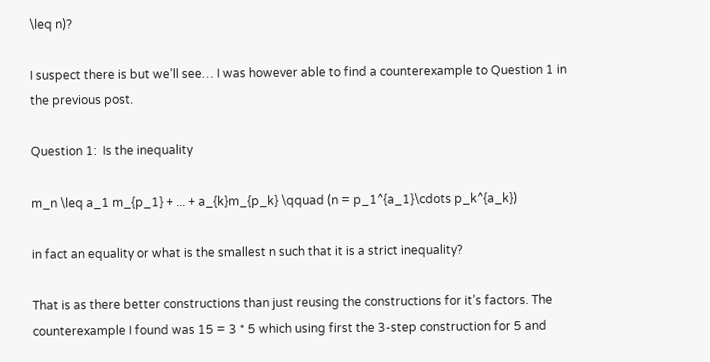\leq n)?

I suspect there is but we’ll see… I was however able to find a counterexample to Question 1 in the previous post.

Question 1:  Is the inequality

m_n \leq a_1 m_{p_1} + ... + a_{k}m_{p_k} \qquad (n = p_1^{a_1}\cdots p_k^{a_k})

in fact an equality or what is the smallest n such that it is a strict inequality?

That is as there better constructions than just reusing the constructions for it’s factors. The counterexample I found was 15 = 3 * 5 which using first the 3-step construction for 5 and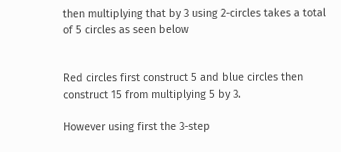then multiplying that by 3 using 2-circles takes a total of 5 circles as seen below


Red circles first construct 5 and blue circles then construct 15 from multiplying 5 by 3.

However using first the 3-step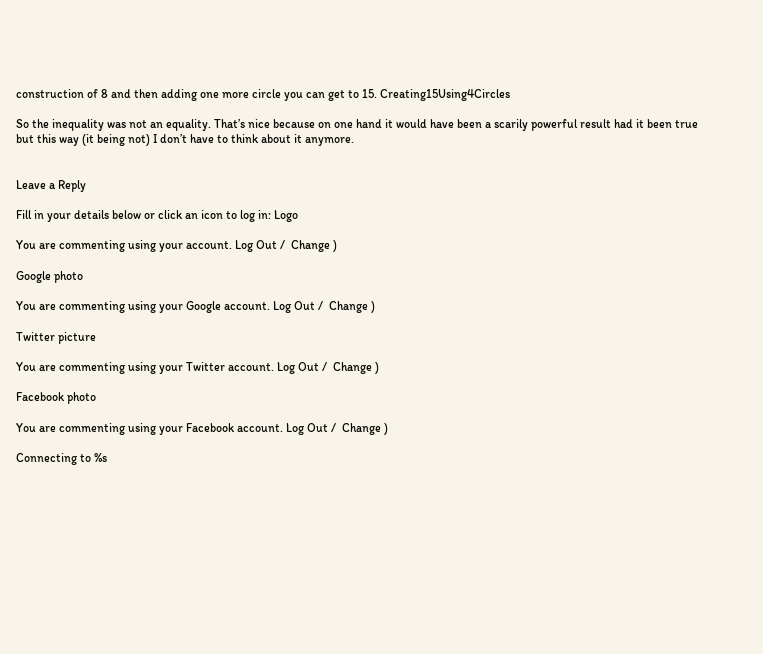construction of 8 and then adding one more circle you can get to 15. Creating15Using4Circles

So the inequality was not an equality. That’s nice because on one hand it would have been a scarily powerful result had it been true but this way (it being not) I don’t have to think about it anymore.


Leave a Reply

Fill in your details below or click an icon to log in: Logo

You are commenting using your account. Log Out /  Change )

Google photo

You are commenting using your Google account. Log Out /  Change )

Twitter picture

You are commenting using your Twitter account. Log Out /  Change )

Facebook photo

You are commenting using your Facebook account. Log Out /  Change )

Connecting to %s